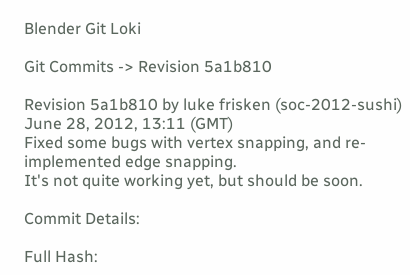Blender Git Loki

Git Commits -> Revision 5a1b810

Revision 5a1b810 by luke frisken (soc-2012-sushi)
June 28, 2012, 13:11 (GMT)
Fixed some bugs with vertex snapping, and re-implemented edge snapping.
It's not quite working yet, but should be soon.

Commit Details:

Full Hash: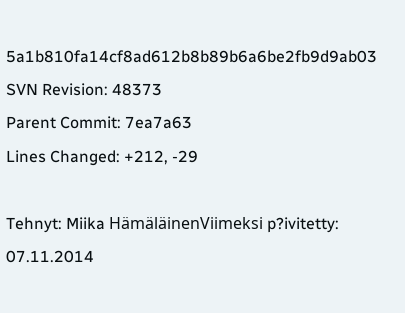5a1b810fa14cf8ad612b8b89b6a6be2fb9d9ab03
SVN Revision: 48373
Parent Commit: 7ea7a63
Lines Changed: +212, -29

Tehnyt: Miika HämäläinenViimeksi p?ivitetty: 07.11.2014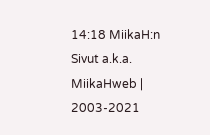14:18 MiikaH:n Sivut a.k.a. MiikaHweb | 2003-2021